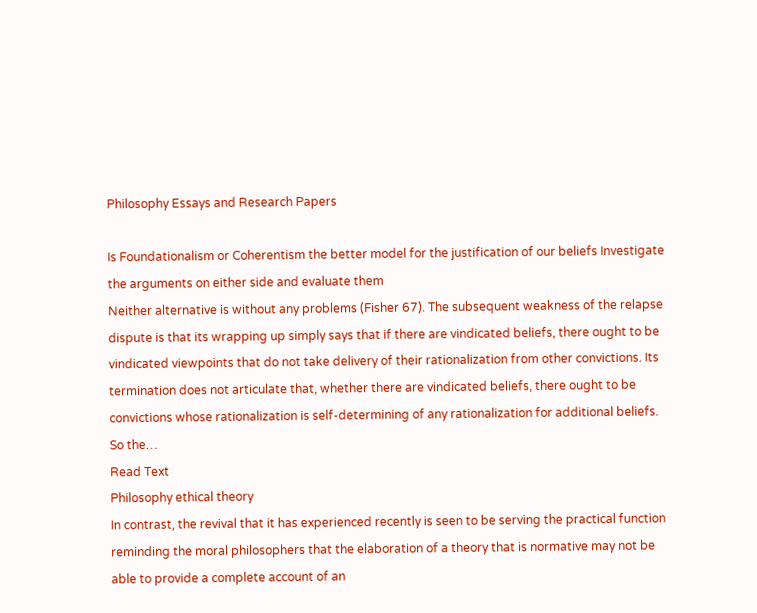Philosophy Essays and Research Papers

Is Foundationalism or Coherentism the better model for the justification of our beliefs Investigate the arguments on either side and evaluate them
Neither alternative is without any problems (Fisher 67). The subsequent weakness of the relapse dispute is that its wrapping up simply says that if there are vindicated beliefs, there ought to be vindicated viewpoints that do not take delivery of their rationalization from other convictions. Its termination does not articulate that, whether there are vindicated beliefs, there ought to be convictions whose rationalization is self-determining of any rationalization for additional beliefs. So the…
Read Text
Philosophy ethical theory
In contrast, the revival that it has experienced recently is seen to be serving the practical function reminding the moral philosophers that the elaboration of a theory that is normative may not be able to provide a complete account of an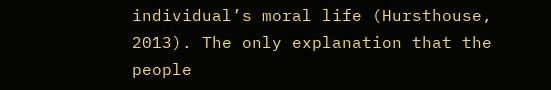individual’s moral life (Hursthouse, 2013). The only explanation that the people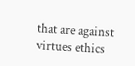that are against virtues ethics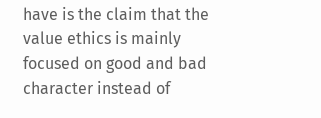have is the claim that the value ethics is mainly focused on good and bad character instead of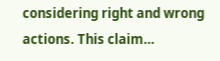considering right and wrong actions. This claim…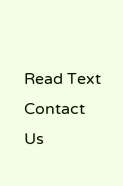Read Text
Contact Us